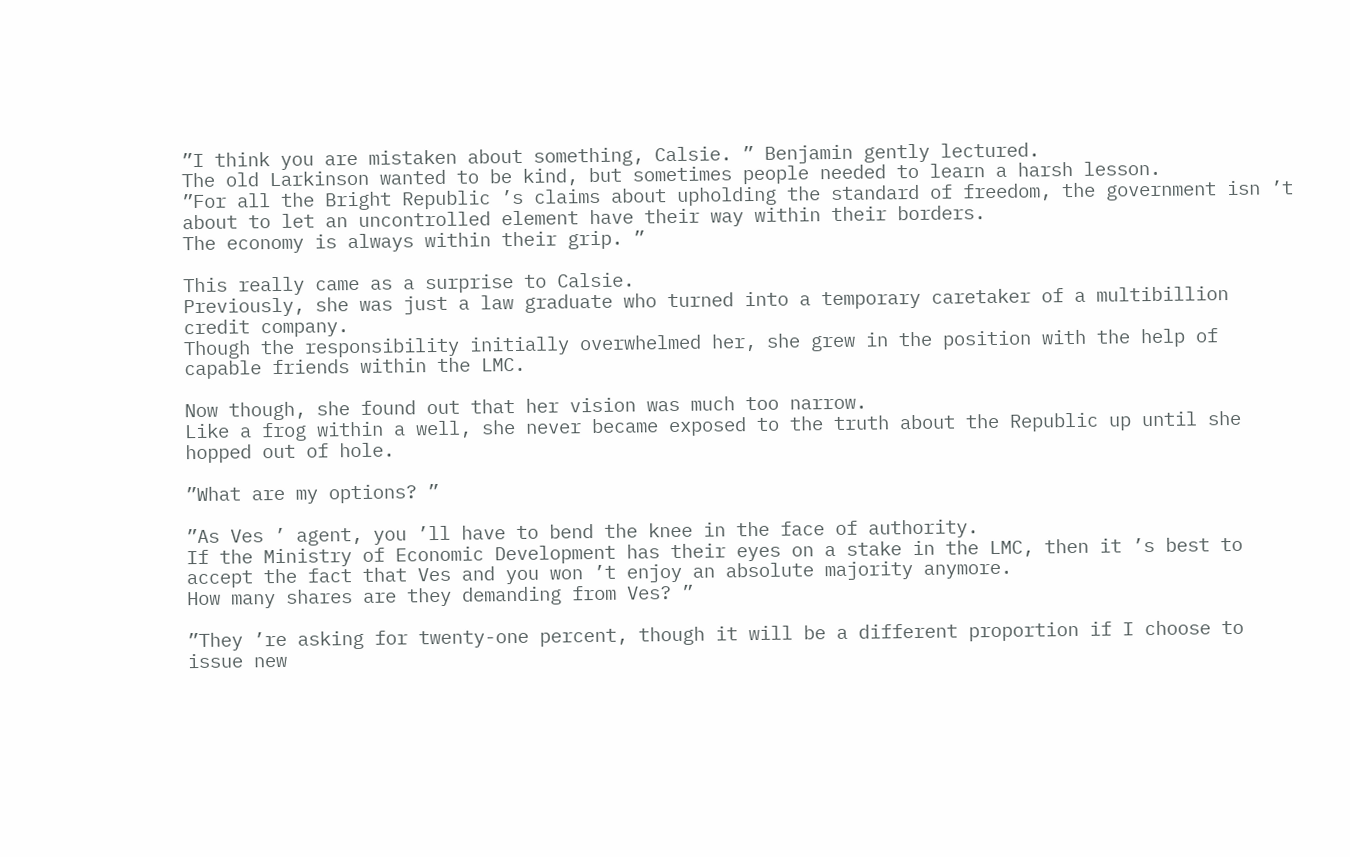”I think you are mistaken about something, Calsie. ” Benjamin gently lectured.
The old Larkinson wanted to be kind, but sometimes people needed to learn a harsh lesson.
”For all the Bright Republic ’s claims about upholding the standard of freedom, the government isn ’t about to let an uncontrolled element have their way within their borders.
The economy is always within their grip. ”

This really came as a surprise to Calsie.
Previously, she was just a law graduate who turned into a temporary caretaker of a multibillion credit company.
Though the responsibility initially overwhelmed her, she grew in the position with the help of capable friends within the LMC.

Now though, she found out that her vision was much too narrow.
Like a frog within a well, she never became exposed to the truth about the Republic up until she hopped out of hole.

”What are my options? ”

”As Ves ’ agent, you ’ll have to bend the knee in the face of authority.
If the Ministry of Economic Development has their eyes on a stake in the LMC, then it ’s best to accept the fact that Ves and you won ’t enjoy an absolute majority anymore.
How many shares are they demanding from Ves? ”

”They ’re asking for twenty-one percent, though it will be a different proportion if I choose to issue new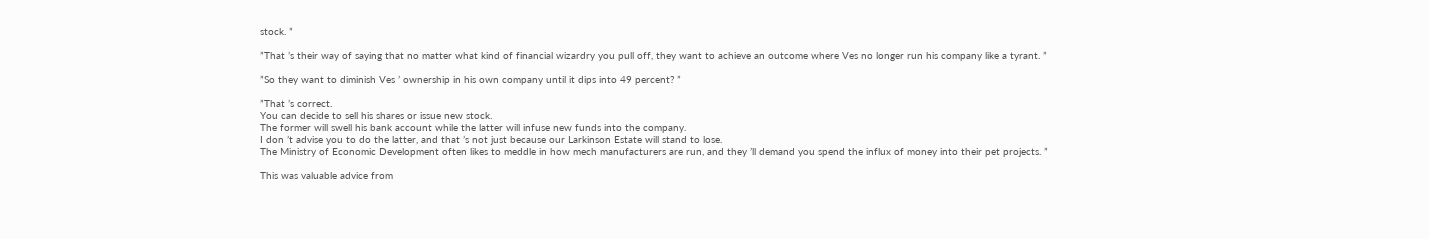stock. ”

”That ’s their way of saying that no matter what kind of financial wizardry you pull off, they want to achieve an outcome where Ves no longer run his company like a tyrant. ”

”So they want to diminish Ves ’ ownership in his own company until it dips into 49 percent? ”

”That ’s correct.
You can decide to sell his shares or issue new stock.
The former will swell his bank account while the latter will infuse new funds into the company.
I don ’t advise you to do the latter, and that ’s not just because our Larkinson Estate will stand to lose.
The Ministry of Economic Development often likes to meddle in how mech manufacturers are run, and they ’ll demand you spend the influx of money into their pet projects. ”

This was valuable advice from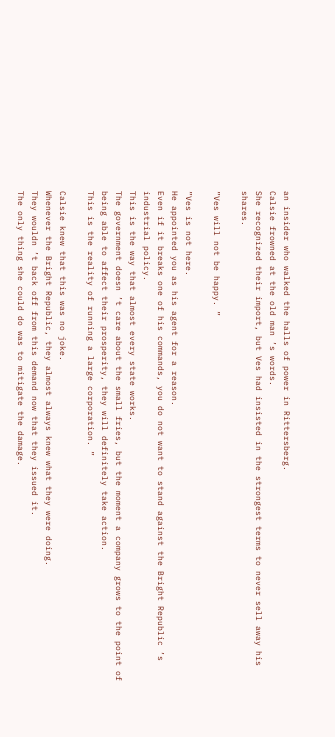an insider who walked the halls of power in Rittersberg.
Calsie frowned at the old man ’s words.
She recognized their import, but Ves had insisted in the strongest terms to never sell away his shares.

”Ves will not be happy. ”

”Ves is not here.
He appointed you as his agent for a reason.
Even if it breaks one of his commands, you do not want to stand against the Bright Republic ’s industrial policy.
This is the way that almost every state works.
The government doesn ’t care about the small fries, but the moment a company grows to the point of being able to affect their prosperity, they will definitely take action.
This is the reality of running a large corporation. ”

Calsie knew that this was no joke.
Whenever the Bright Republic, they almost always knew what they were doing.
They wouldn ’t back off from this demand now that they issued it.
The only thing she could do was to mitigate the damage.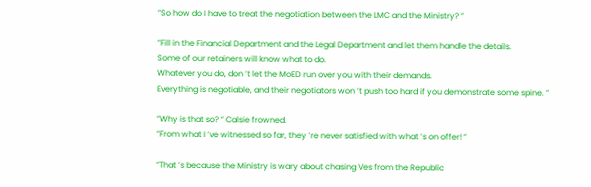”So how do I have to treat the negotiation between the LMC and the Ministry? ”

”Fill in the Financial Department and the Legal Department and let them handle the details.
Some of our retainers will know what to do.
Whatever you do, don ’t let the MoED run over you with their demands.
Everything is negotiable, and their negotiators won ’t push too hard if you demonstrate some spine. ”

”Why is that so? ” Calsie frowned.
”From what I ’ve witnessed so far, they ’re never satisfied with what ’s on offer! ”

”That ’s because the Ministry is wary about chasing Ves from the Republic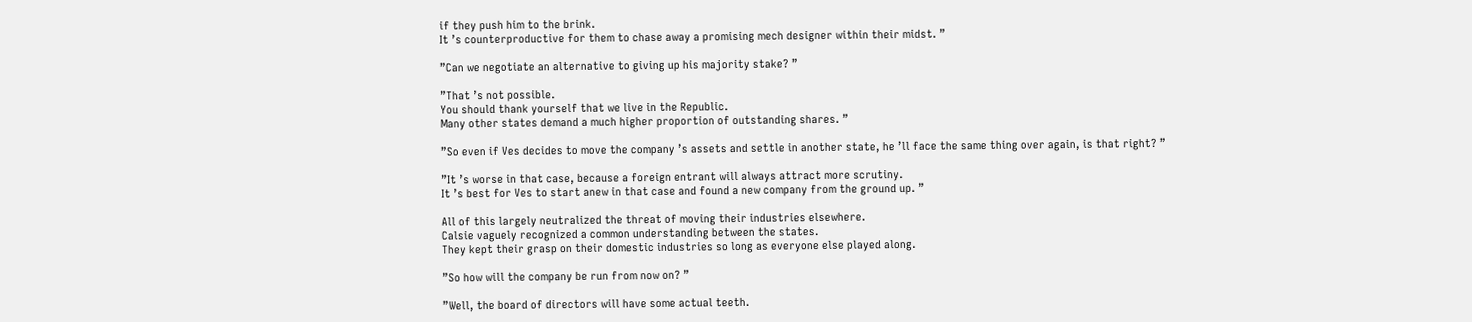if they push him to the brink.
It ’s counterproductive for them to chase away a promising mech designer within their midst. ”

”Can we negotiate an alternative to giving up his majority stake? ”

”That ’s not possible.
You should thank yourself that we live in the Republic.
Many other states demand a much higher proportion of outstanding shares. ”

”So even if Ves decides to move the company ’s assets and settle in another state, he ’ll face the same thing over again, is that right? ”

”It ’s worse in that case, because a foreign entrant will always attract more scrutiny.
It ’s best for Ves to start anew in that case and found a new company from the ground up. ”

All of this largely neutralized the threat of moving their industries elsewhere.
Calsie vaguely recognized a common understanding between the states.
They kept their grasp on their domestic industries so long as everyone else played along.

”So how will the company be run from now on? ”

”Well, the board of directors will have some actual teeth.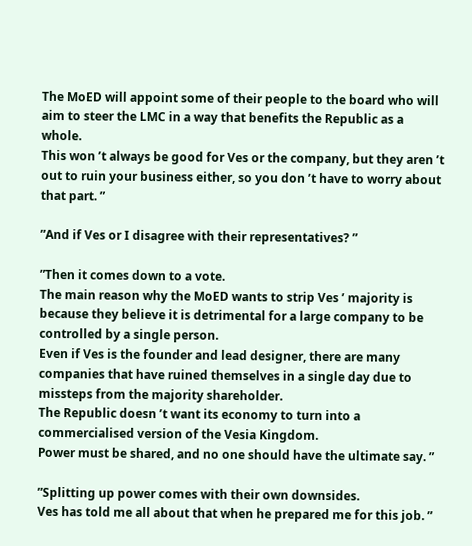The MoED will appoint some of their people to the board who will aim to steer the LMC in a way that benefits the Republic as a whole.
This won ’t always be good for Ves or the company, but they aren ’t out to ruin your business either, so you don ’t have to worry about that part. ”

”And if Ves or I disagree with their representatives? ”

”Then it comes down to a vote.
The main reason why the MoED wants to strip Ves ’ majority is because they believe it is detrimental for a large company to be controlled by a single person.
Even if Ves is the founder and lead designer, there are many companies that have ruined themselves in a single day due to missteps from the majority shareholder.
The Republic doesn ’t want its economy to turn into a commercialised version of the Vesia Kingdom.
Power must be shared, and no one should have the ultimate say. ”

”Splitting up power comes with their own downsides.
Ves has told me all about that when he prepared me for this job. ”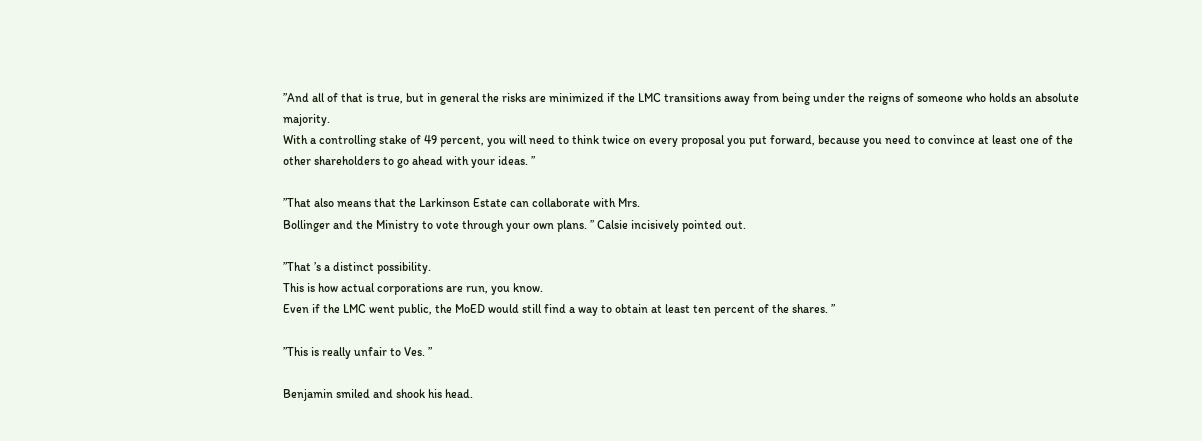”And all of that is true, but in general the risks are minimized if the LMC transitions away from being under the reigns of someone who holds an absolute majority.
With a controlling stake of 49 percent, you will need to think twice on every proposal you put forward, because you need to convince at least one of the other shareholders to go ahead with your ideas. ”

”That also means that the Larkinson Estate can collaborate with Mrs.
Bollinger and the Ministry to vote through your own plans. ” Calsie incisively pointed out.

”That ’s a distinct possibility.
This is how actual corporations are run, you know.
Even if the LMC went public, the MoED would still find a way to obtain at least ten percent of the shares. ”

”This is really unfair to Ves. ”

Benjamin smiled and shook his head.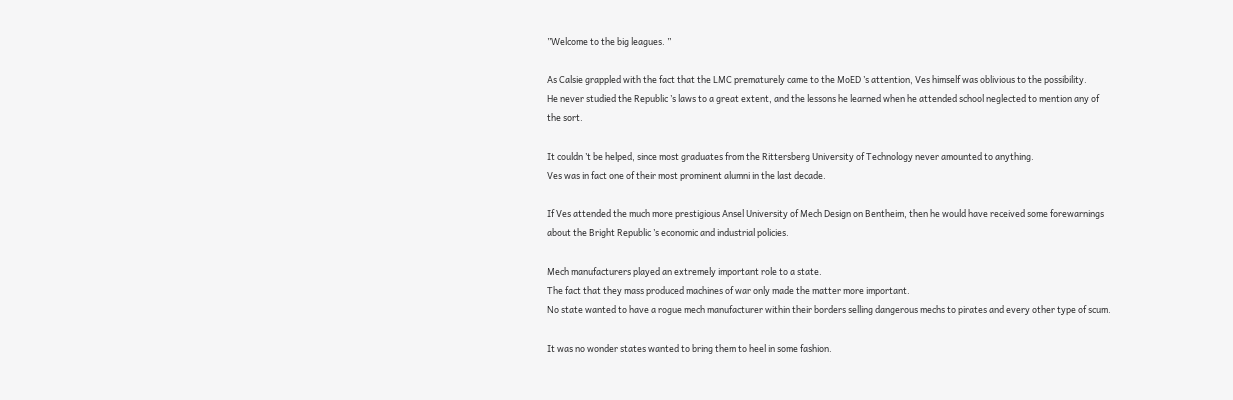”Welcome to the big leagues. ”

As Calsie grappled with the fact that the LMC prematurely came to the MoED ’s attention, Ves himself was oblivious to the possibility.
He never studied the Republic ’s laws to a great extent, and the lessons he learned when he attended school neglected to mention any of the sort.

It couldn ’t be helped, since most graduates from the Rittersberg University of Technology never amounted to anything.
Ves was in fact one of their most prominent alumni in the last decade.

If Ves attended the much more prestigious Ansel University of Mech Design on Bentheim, then he would have received some forewarnings about the Bright Republic ’s economic and industrial policies.

Mech manufacturers played an extremely important role to a state.
The fact that they mass produced machines of war only made the matter more important.
No state wanted to have a rogue mech manufacturer within their borders selling dangerous mechs to pirates and every other type of scum.

It was no wonder states wanted to bring them to heel in some fashion.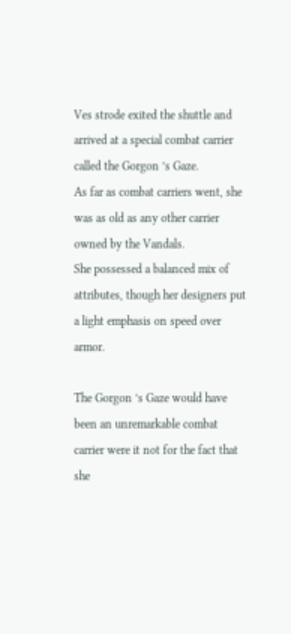Ves strode exited the shuttle and arrived at a special combat carrier called the Gorgon ’s Gaze.
As far as combat carriers went, she was as old as any other carrier owned by the Vandals.
She possessed a balanced mix of attributes, though her designers put a light emphasis on speed over armor.

The Gorgon ’s Gaze would have been an unremarkable combat carrier were it not for the fact that she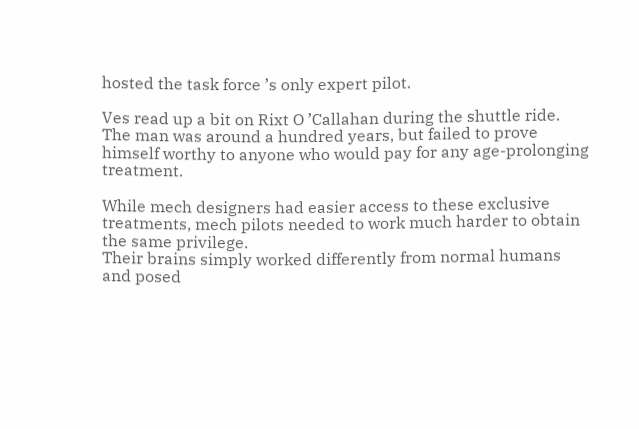hosted the task force ’s only expert pilot.

Ves read up a bit on Rixt O ’Callahan during the shuttle ride.
The man was around a hundred years, but failed to prove himself worthy to anyone who would pay for any age-prolonging treatment.

While mech designers had easier access to these exclusive treatments, mech pilots needed to work much harder to obtain the same privilege.
Their brains simply worked differently from normal humans and posed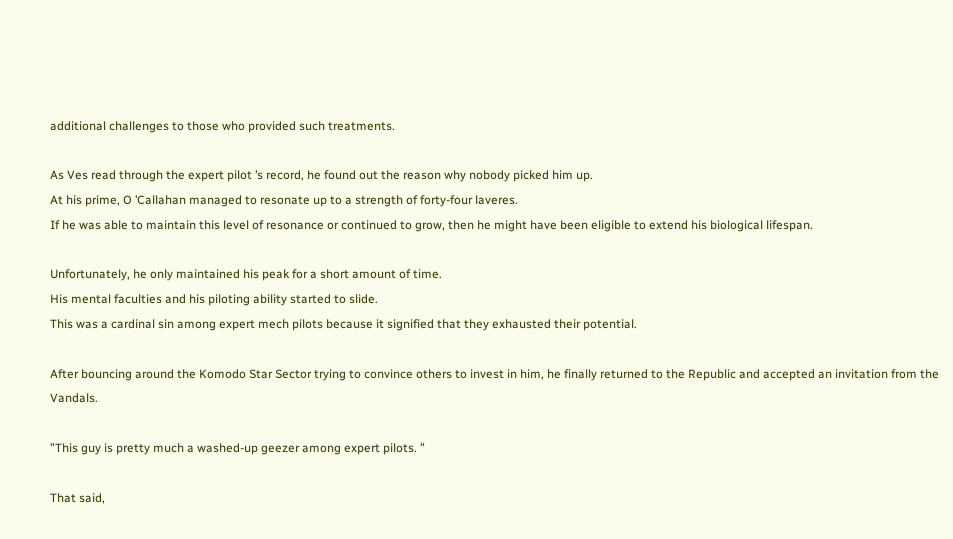additional challenges to those who provided such treatments.

As Ves read through the expert pilot ’s record, he found out the reason why nobody picked him up.
At his prime, O ’Callahan managed to resonate up to a strength of forty-four laveres.
If he was able to maintain this level of resonance or continued to grow, then he might have been eligible to extend his biological lifespan.

Unfortunately, he only maintained his peak for a short amount of time.
His mental faculties and his piloting ability started to slide.
This was a cardinal sin among expert mech pilots because it signified that they exhausted their potential.

After bouncing around the Komodo Star Sector trying to convince others to invest in him, he finally returned to the Republic and accepted an invitation from the Vandals.

”This guy is pretty much a washed-up geezer among expert pilots. ”

That said,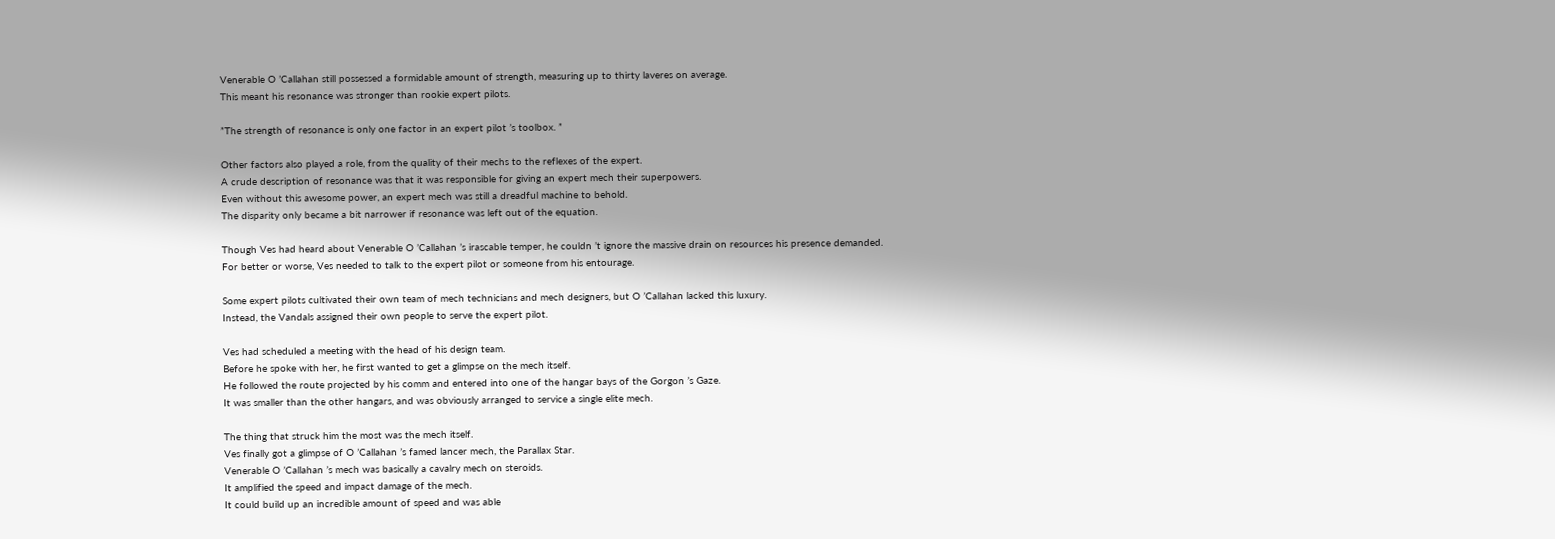Venerable O ’Callahan still possessed a formidable amount of strength, measuring up to thirty laveres on average.
This meant his resonance was stronger than rookie expert pilots.

”The strength of resonance is only one factor in an expert pilot ’s toolbox. ”

Other factors also played a role, from the quality of their mechs to the reflexes of the expert.
A crude description of resonance was that it was responsible for giving an expert mech their superpowers.
Even without this awesome power, an expert mech was still a dreadful machine to behold.
The disparity only became a bit narrower if resonance was left out of the equation.

Though Ves had heard about Venerable O ’Callahan ’s irascable temper, he couldn ’t ignore the massive drain on resources his presence demanded.
For better or worse, Ves needed to talk to the expert pilot or someone from his entourage.

Some expert pilots cultivated their own team of mech technicians and mech designers, but O ’Callahan lacked this luxury.
Instead, the Vandals assigned their own people to serve the expert pilot.

Ves had scheduled a meeting with the head of his design team.
Before he spoke with her, he first wanted to get a glimpse on the mech itself.
He followed the route projected by his comm and entered into one of the hangar bays of the Gorgon ’s Gaze.
It was smaller than the other hangars, and was obviously arranged to service a single elite mech.

The thing that struck him the most was the mech itself.
Ves finally got a glimpse of O ’Callahan ’s famed lancer mech, the Parallax Star.
Venerable O ’Callahan ’s mech was basically a cavalry mech on steroids.
It amplified the speed and impact damage of the mech.
It could build up an incredible amount of speed and was able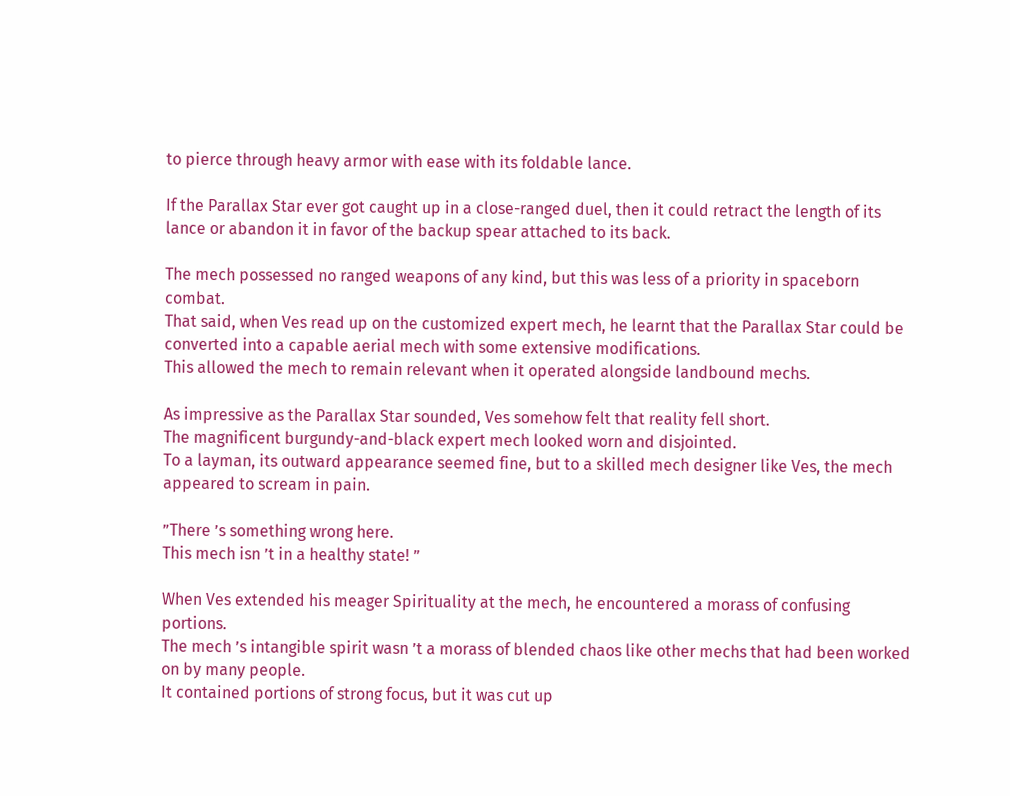to pierce through heavy armor with ease with its foldable lance.

If the Parallax Star ever got caught up in a close-ranged duel, then it could retract the length of its lance or abandon it in favor of the backup spear attached to its back.

The mech possessed no ranged weapons of any kind, but this was less of a priority in spaceborn combat.
That said, when Ves read up on the customized expert mech, he learnt that the Parallax Star could be converted into a capable aerial mech with some extensive modifications.
This allowed the mech to remain relevant when it operated alongside landbound mechs.

As impressive as the Parallax Star sounded, Ves somehow felt that reality fell short.
The magnificent burgundy-and-black expert mech looked worn and disjointed.
To a layman, its outward appearance seemed fine, but to a skilled mech designer like Ves, the mech appeared to scream in pain.

”There ’s something wrong here.
This mech isn ’t in a healthy state! ”

When Ves extended his meager Spirituality at the mech, he encountered a morass of confusing portions.
The mech ’s intangible spirit wasn ’t a morass of blended chaos like other mechs that had been worked on by many people.
It contained portions of strong focus, but it was cut up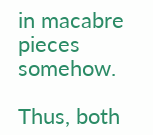in macabre pieces somehow.

Thus, both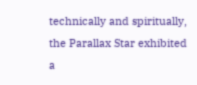technically and spiritually, the Parallax Star exhibited a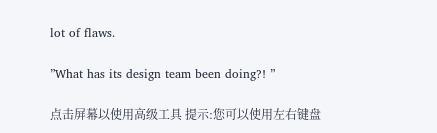lot of flaws.

”What has its design team been doing?! ”

点击屏幕以使用高级工具 提示:您可以使用左右键盘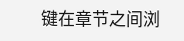键在章节之间浏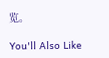览。

You'll Also Like